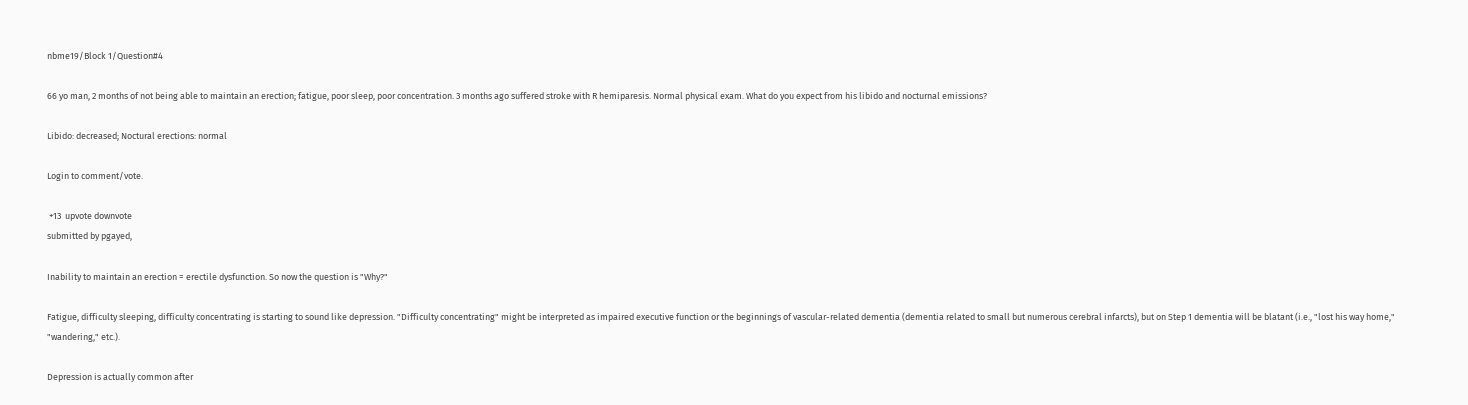nbme19/Block 1/Question#4

66 yo man, 2 months of not being able to maintain an erection; fatigue, poor sleep, poor concentration. 3 months ago suffered stroke with R hemiparesis. Normal physical exam. What do you expect from his libido and nocturnal emissions?

Libido: decreased; Noctural erections: normal

Login to comment/vote.

 +13  upvote downvote
submitted by pgayed,

Inability to maintain an erection = erectile dysfunction. So now the question is "Why?"

Fatigue, difficulty sleeping, difficulty concentrating is starting to sound like depression. "Difficulty concentrating" might be interpreted as impaired executive function or the beginnings of vascular-related dementia (dementia related to small but numerous cerebral infarcts), but on Step 1 dementia will be blatant (i.e., "lost his way home," "wandering," etc.).

Depression is actually common after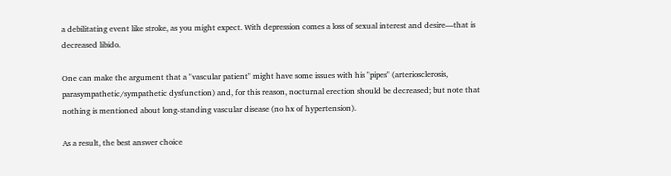a debilitating event like stroke, as you might expect. With depression comes a loss of sexual interest and desire—that is decreased libido.

One can make the argument that a "vascular patient" might have some issues with his "pipes" (arteriosclerosis, parasympathetic/sympathetic dysfunction) and, for this reason, nocturnal erection should be decreased; but note that nothing is mentioned about long-standing vascular disease (no hx of hypertension).

As a result, the best answer choice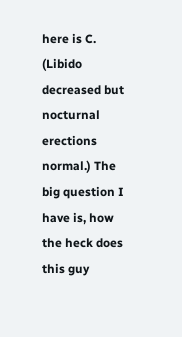here is C. (Libido decreased but nocturnal erections normal.) The big question I have is, how the heck does this guy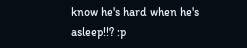know he's hard when he's asleep!!? :p